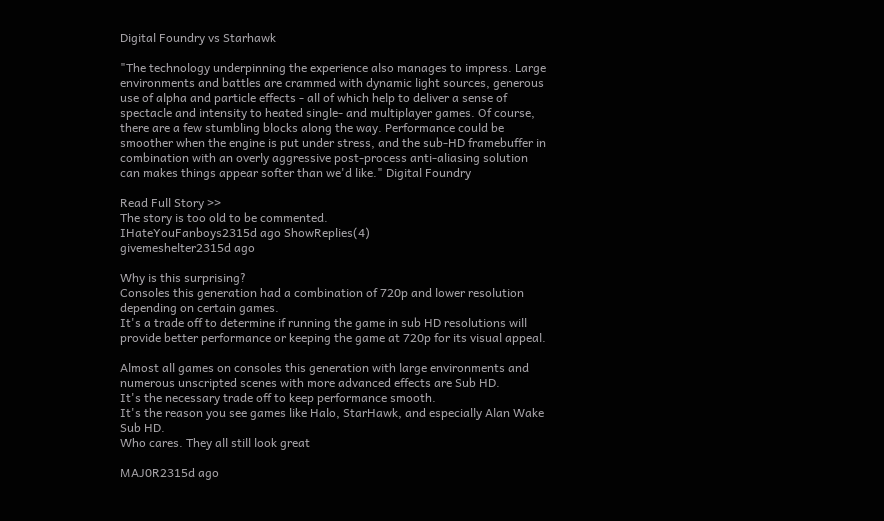Digital Foundry vs Starhawk

"The technology underpinning the experience also manages to impress. Large environments and battles are crammed with dynamic light sources, generous use of alpha and particle effects - all of which help to deliver a sense of spectacle and intensity to heated single- and multiplayer games. Of course, there are a few stumbling blocks along the way. Performance could be smoother when the engine is put under stress, and the sub-HD framebuffer in combination with an overly aggressive post-process anti-aliasing solution can makes things appear softer than we'd like." Digital Foundry

Read Full Story >>
The story is too old to be commented.
IHateYouFanboys2315d ago ShowReplies(4)
givemeshelter2315d ago

Why is this surprising?
Consoles this generation had a combination of 720p and lower resolution depending on certain games.
It's a trade off to determine if running the game in sub HD resolutions will provide better performance or keeping the game at 720p for its visual appeal.

Almost all games on consoles this generation with large environments and numerous unscripted scenes with more advanced effects are Sub HD.
It's the necessary trade off to keep performance smooth.
It's the reason you see games like Halo, StarHawk, and especially Alan Wake Sub HD.
Who cares. They all still look great

MAJ0R2315d ago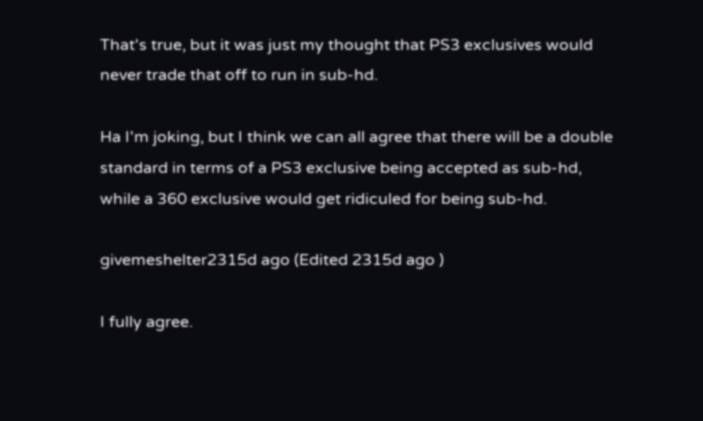That's true, but it was just my thought that PS3 exclusives would never trade that off to run in sub-hd.

Ha I'm joking, but I think we can all agree that there will be a double standard in terms of a PS3 exclusive being accepted as sub-hd, while a 360 exclusive would get ridiculed for being sub-hd.

givemeshelter2315d ago (Edited 2315d ago )

I fully agree.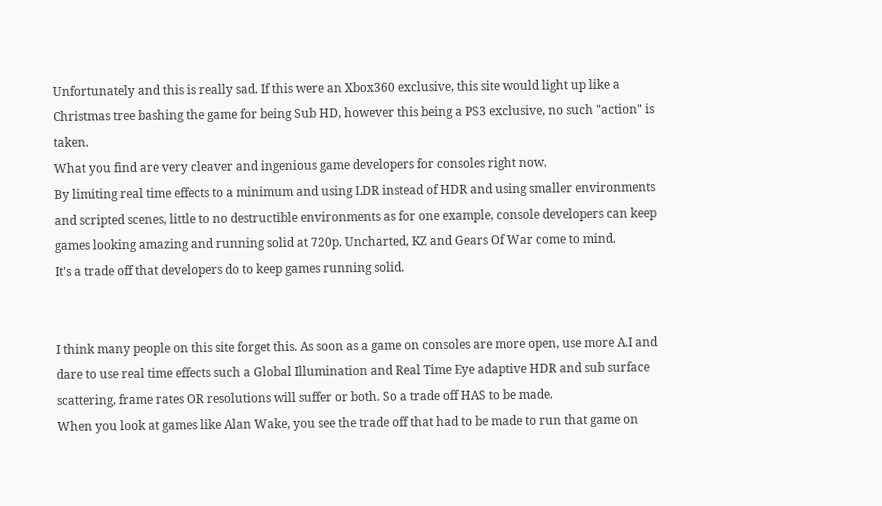Unfortunately and this is really sad. If this were an Xbox360 exclusive, this site would light up like a Christmas tree bashing the game for being Sub HD, however this being a PS3 exclusive, no such "action" is taken.
What you find are very cleaver and ingenious game developers for consoles right now.
By limiting real time effects to a minimum and using LDR instead of HDR and using smaller environments and scripted scenes, little to no destructible environments as for one example, console developers can keep games looking amazing and running solid at 720p. Uncharted, KZ and Gears Of War come to mind.
It's a trade off that developers do to keep games running solid.


I think many people on this site forget this. As soon as a game on consoles are more open, use more A.I and dare to use real time effects such a Global Illumination and Real Time Eye adaptive HDR and sub surface scattering, frame rates OR resolutions will suffer or both. So a trade off HAS to be made.
When you look at games like Alan Wake, you see the trade off that had to be made to run that game on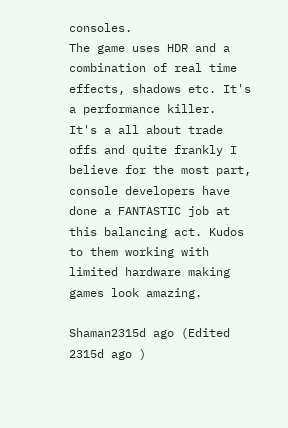consoles.
The game uses HDR and a combination of real time effects, shadows etc. It's a performance killer.
It's a all about trade offs and quite frankly I believe for the most part, console developers have done a FANTASTIC job at this balancing act. Kudos to them working with limited hardware making games look amazing.

Shaman2315d ago (Edited 2315d ago )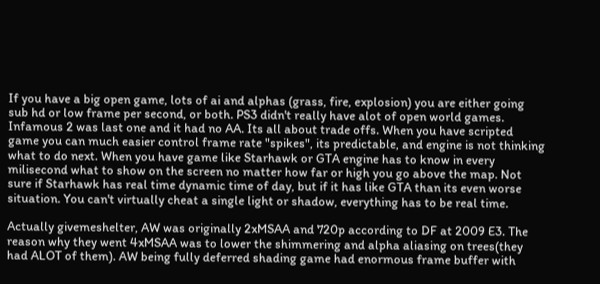If you have a big open game, lots of ai and alphas (grass, fire, explosion) you are either going sub hd or low frame per second, or both. PS3 didn't really have alot of open world games. Infamous 2 was last one and it had no AA. Its all about trade offs. When you have scripted game you can much easier control frame rate "spikes", its predictable, and engine is not thinking what to do next. When you have game like Starhawk or GTA engine has to know in every milisecond what to show on the screen no matter how far or high you go above the map. Not sure if Starhawk has real time dynamic time of day, but if it has like GTA than its even worse situation. You can't virtually cheat a single light or shadow, everything has to be real time.

Actually givemeshelter, AW was originally 2xMSAA and 720p according to DF at 2009 E3. The reason why they went 4xMSAA was to lower the shimmering and alpha aliasing on trees(they had ALOT of them). AW being fully deferred shading game had enormous frame buffer with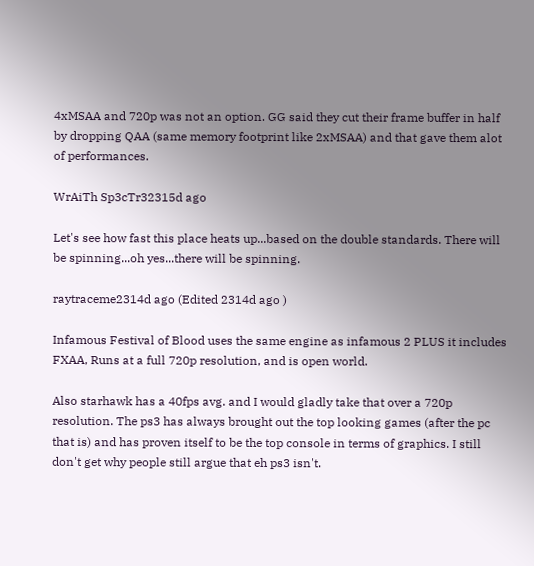4xMSAA and 720p was not an option. GG said they cut their frame buffer in half by dropping QAA (same memory footprint like 2xMSAA) and that gave them alot of performances.

WrAiTh Sp3cTr32315d ago

Let's see how fast this place heats up...based on the double standards. There will be spinning...oh yes...there will be spinning.

raytraceme2314d ago (Edited 2314d ago )

Infamous Festival of Blood uses the same engine as infamous 2 PLUS it includes FXAA, Runs at a full 720p resolution, and is open world.

Also starhawk has a 40fps avg. and I would gladly take that over a 720p resolution. The ps3 has always brought out the top looking games (after the pc that is) and has proven itself to be the top console in terms of graphics. I still don't get why people still argue that eh ps3 isn't.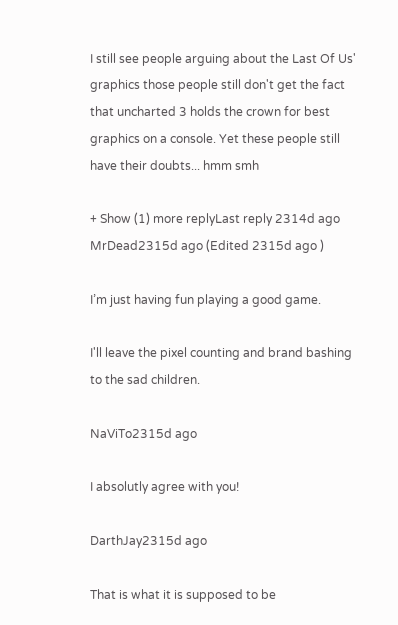I still see people arguing about the Last Of Us' graphics those people still don't get the fact that uncharted 3 holds the crown for best graphics on a console. Yet these people still have their doubts... hmm smh

+ Show (1) more replyLast reply 2314d ago
MrDead2315d ago (Edited 2315d ago )

I’m just having fun playing a good game.

I'll leave the pixel counting and brand bashing to the sad children.

NaViTo2315d ago

I absolutly agree with you!

DarthJay2315d ago

That is what it is supposed to be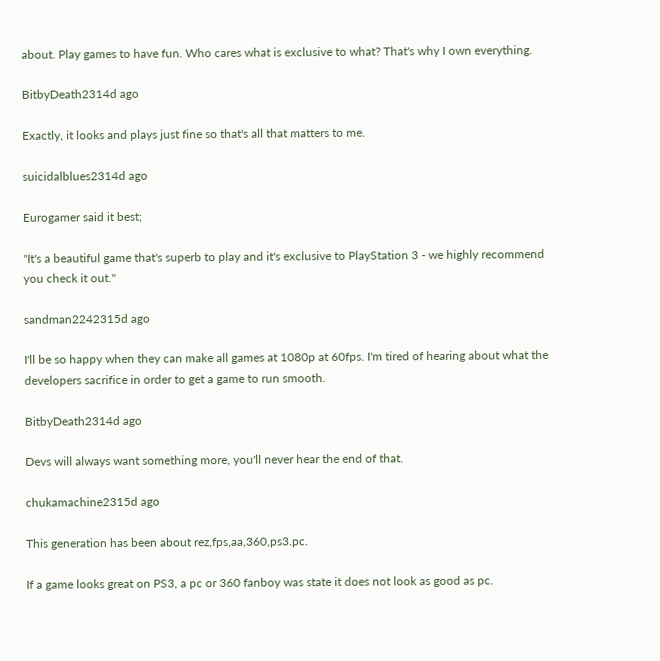about. Play games to have fun. Who cares what is exclusive to what? That's why I own everything.

BitbyDeath2314d ago

Exactly, it looks and plays just fine so that's all that matters to me.

suicidalblues2314d ago

Eurogamer said it best;

"It's a beautiful game that's superb to play and it's exclusive to PlayStation 3 - we highly recommend you check it out."

sandman2242315d ago

I'll be so happy when they can make all games at 1080p at 60fps. I'm tired of hearing about what the developers sacrifice in order to get a game to run smooth.

BitbyDeath2314d ago

Devs will always want something more, you'll never hear the end of that.

chukamachine2315d ago

This generation has been about rez,fps,aa,360,ps3.pc.

If a game looks great on PS3, a pc or 360 fanboy was state it does not look as good as pc.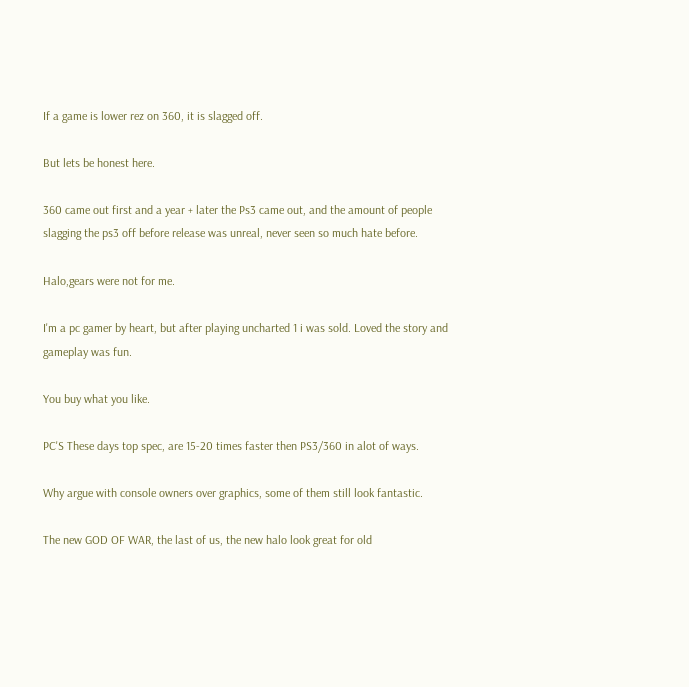If a game is lower rez on 360, it is slagged off.

But lets be honest here.

360 came out first and a year + later the Ps3 came out, and the amount of people slagging the ps3 off before release was unreal, never seen so much hate before.

Halo,gears were not for me.

I'm a pc gamer by heart, but after playing uncharted 1 i was sold. Loved the story and gameplay was fun.

You buy what you like.

PC'S These days top spec, are 15-20 times faster then PS3/360 in alot of ways.

Why argue with console owners over graphics, some of them still look fantastic.

The new GOD OF WAR, the last of us, the new halo look great for old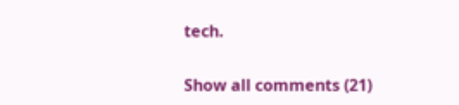tech.

Show all comments (21)